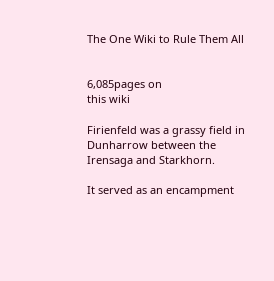The One Wiki to Rule Them All


6,085pages on
this wiki

Firienfeld was a grassy field in Dunharrow between the Irensaga and Starkhorn.

It served as an encampment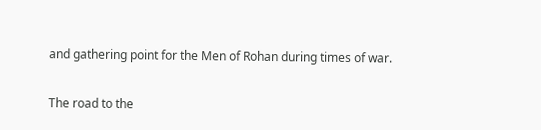and gathering point for the Men of Rohan during times of war.

The road to the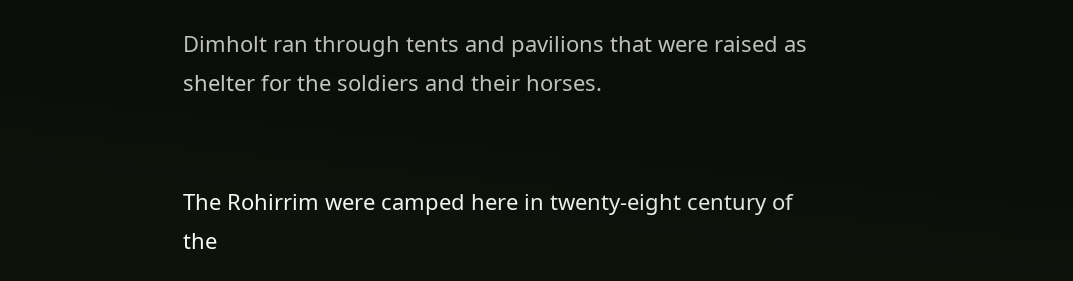Dimholt ran through tents and pavilions that were raised as shelter for the soldiers and their horses.


The Rohirrim were camped here in twenty-eight century of the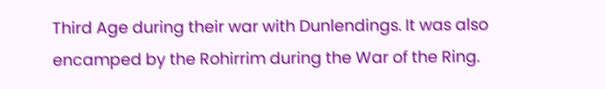Third Age during their war with Dunlendings. It was also encamped by the Rohirrim during the War of the Ring.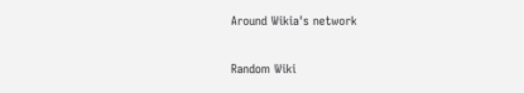Around Wikia's network

Random Wiki